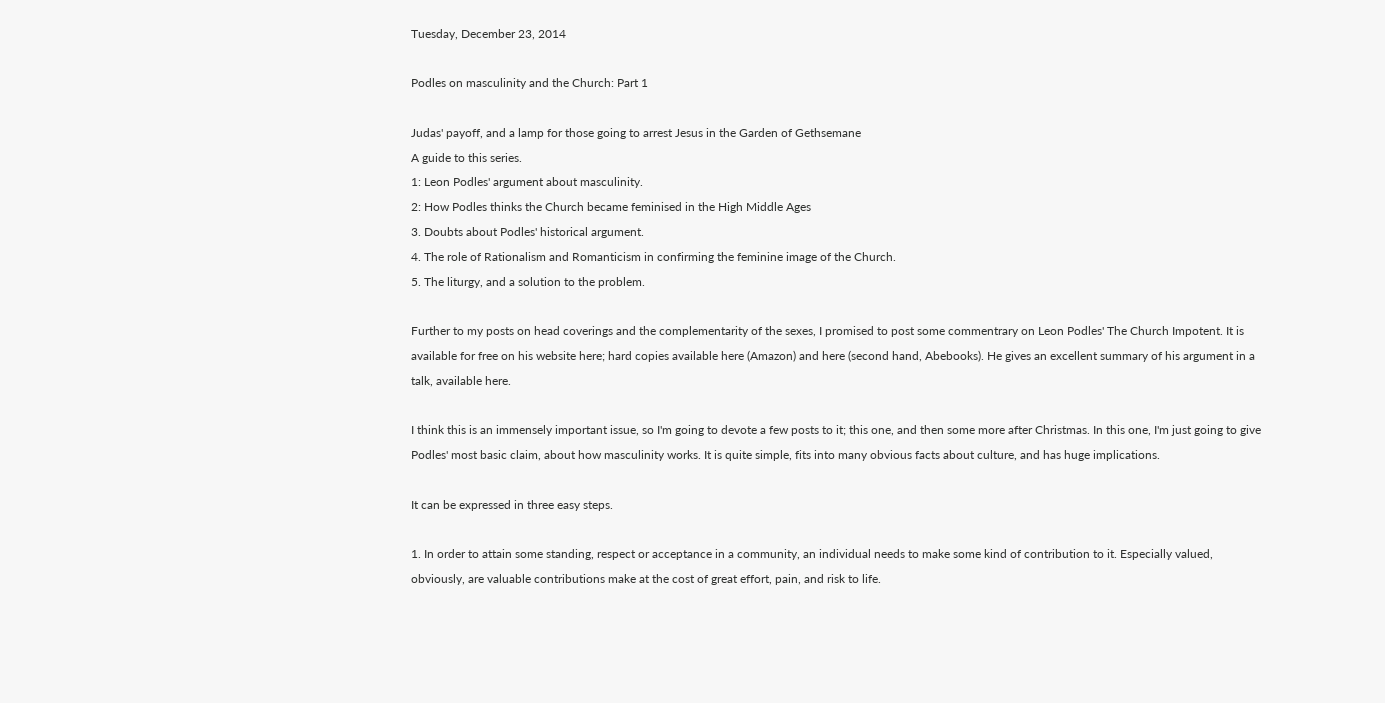Tuesday, December 23, 2014

Podles on masculinity and the Church: Part 1

Judas' payoff, and a lamp for those going to arrest Jesus in the Garden of Gethsemane
A guide to this series.
1: Leon Podles' argument about masculinity.
2: How Podles thinks the Church became feminised in the High Middle Ages
3. Doubts about Podles' historical argument.
4. The role of Rationalism and Romanticism in confirming the feminine image of the Church.
5. The liturgy, and a solution to the problem.

Further to my posts on head coverings and the complementarity of the sexes, I promised to post some commentrary on Leon Podles' The Church Impotent. It is available for free on his website here; hard copies available here (Amazon) and here (second hand, Abebooks). He gives an excellent summary of his argument in a talk, available here.

I think this is an immensely important issue, so I'm going to devote a few posts to it; this one, and then some more after Christmas. In this one, I'm just going to give Podles' most basic claim, about how masculinity works. It is quite simple, fits into many obvious facts about culture, and has huge implications.

It can be expressed in three easy steps.

1. In order to attain some standing, respect or acceptance in a community, an individual needs to make some kind of contribution to it. Especially valued, obviously, are valuable contributions make at the cost of great effort, pain, and risk to life.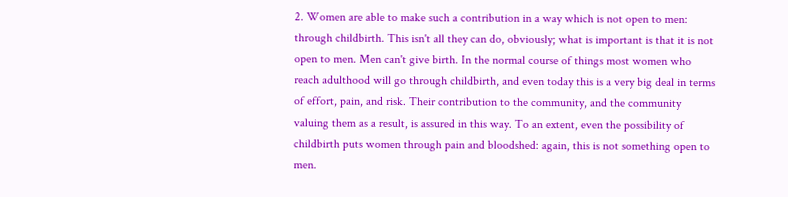2. Women are able to make such a contribution in a way which is not open to men: through childbirth. This isn't all they can do, obviously; what is important is that it is not open to men. Men can't give birth. In the normal course of things most women who reach adulthood will go through childbirth, and even today this is a very big deal in terms of effort, pain, and risk. Their contribution to the community, and the community valuing them as a result, is assured in this way. To an extent, even the possibility of childbirth puts women through pain and bloodshed: again, this is not something open to men.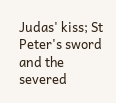Judas' kiss; St Peter's sword and the severed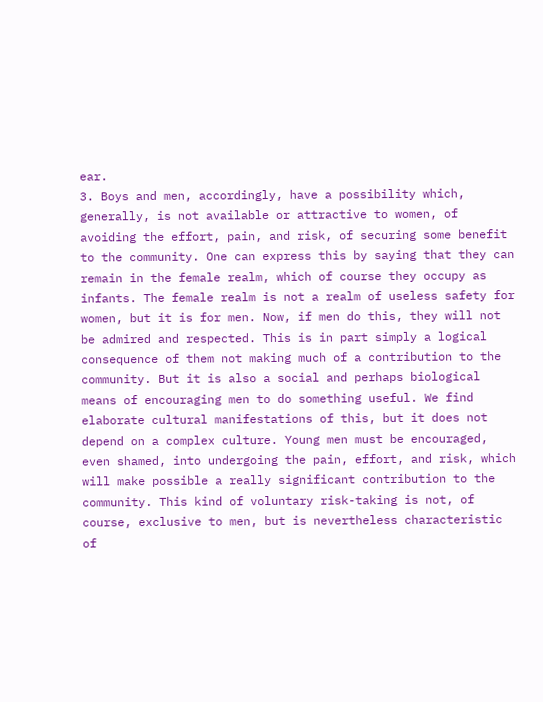ear.
3. Boys and men, accordingly, have a possibility which, generally, is not available or attractive to women, of avoiding the effort, pain, and risk, of securing some benefit to the community. One can express this by saying that they can remain in the female realm, which of course they occupy as infants. The female realm is not a realm of useless safety for women, but it is for men. Now, if men do this, they will not be admired and respected. This is in part simply a logical consequence of them not making much of a contribution to the community. But it is also a social and perhaps biological means of encouraging men to do something useful. We find elaborate cultural manifestations of this, but it does not depend on a complex culture. Young men must be encouraged, even shamed, into undergoing the pain, effort, and risk, which will make possible a really significant contribution to the community. This kind of voluntary risk-taking is not, of course, exclusive to men, but is nevertheless characteristic of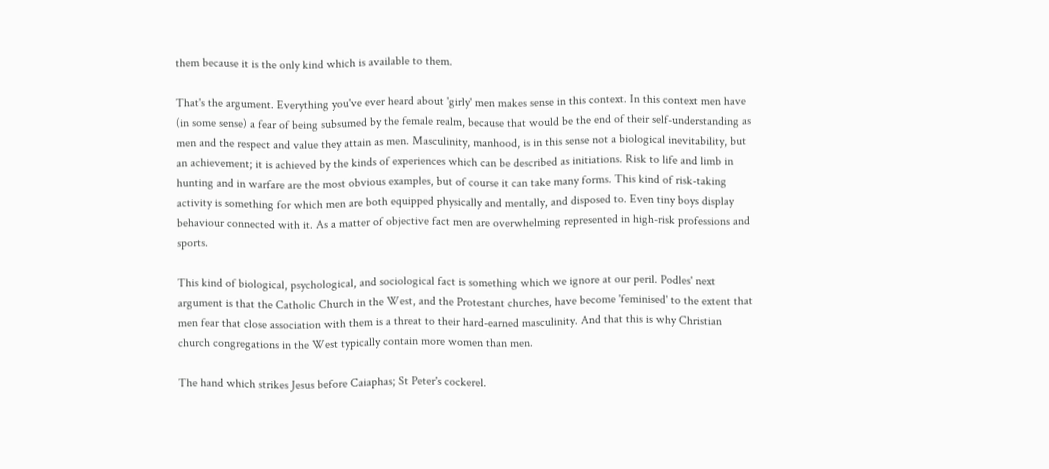them because it is the only kind which is available to them.

That's the argument. Everything you've ever heard about 'girly' men makes sense in this context. In this context men have (in some sense) a fear of being subsumed by the female realm, because that would be the end of their self-understanding as men and the respect and value they attain as men. Masculinity, manhood, is in this sense not a biological inevitability, but an achievement; it is achieved by the kinds of experiences which can be described as initiations. Risk to life and limb in hunting and in warfare are the most obvious examples, but of course it can take many forms. This kind of risk-taking activity is something for which men are both equipped physically and mentally, and disposed to. Even tiny boys display behaviour connected with it. As a matter of objective fact men are overwhelming represented in high-risk professions and sports.

This kind of biological, psychological, and sociological fact is something which we ignore at our peril. Podles' next argument is that the Catholic Church in the West, and the Protestant churches, have become 'feminised' to the extent that men fear that close association with them is a threat to their hard-earned masculinity. And that this is why Christian church congregations in the West typically contain more women than men.

The hand which strikes Jesus before Caiaphas; St Peter's cockerel.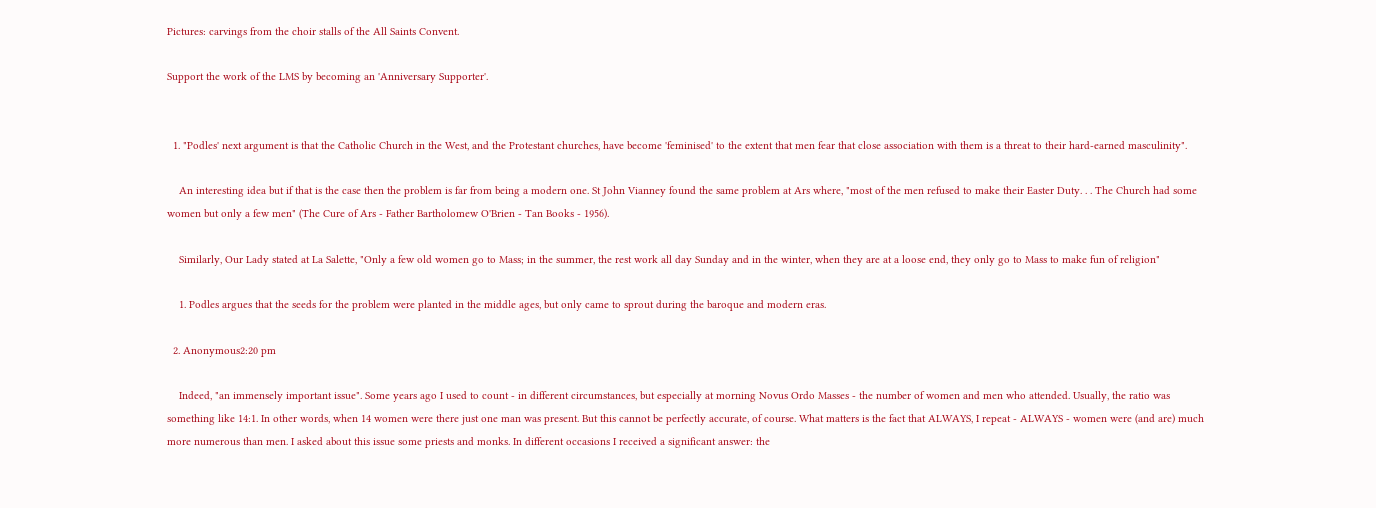Pictures: carvings from the choir stalls of the All Saints Convent.

Support the work of the LMS by becoming an 'Anniversary Supporter'.


  1. "Podles' next argument is that the Catholic Church in the West, and the Protestant churches, have become 'feminised' to the extent that men fear that close association with them is a threat to their hard-earned masculinity".

    An interesting idea but if that is the case then the problem is far from being a modern one. St John Vianney found the same problem at Ars where, "most of the men refused to make their Easter Duty. . . The Church had some women but only a few men" (The Cure of Ars - Father Bartholomew O'Brien - Tan Books - 1956).

    Similarly, Our Lady stated at La Salette, "Only a few old women go to Mass; in the summer, the rest work all day Sunday and in the winter, when they are at a loose end, they only go to Mass to make fun of religion"

    1. Podles argues that the seeds for the problem were planted in the middle ages, but only came to sprout during the baroque and modern eras.

  2. Anonymous2:20 pm

    Indeed, "an immensely important issue". Some years ago I used to count - in different circumstances, but especially at morning Novus Ordo Masses - the number of women and men who attended. Usually, the ratio was something like 14:1. In other words, when 14 women were there just one man was present. But this cannot be perfectly accurate, of course. What matters is the fact that ALWAYS, I repeat - ALWAYS - women were (and are) much more numerous than men. I asked about this issue some priests and monks. In different occasions I received a significant answer: the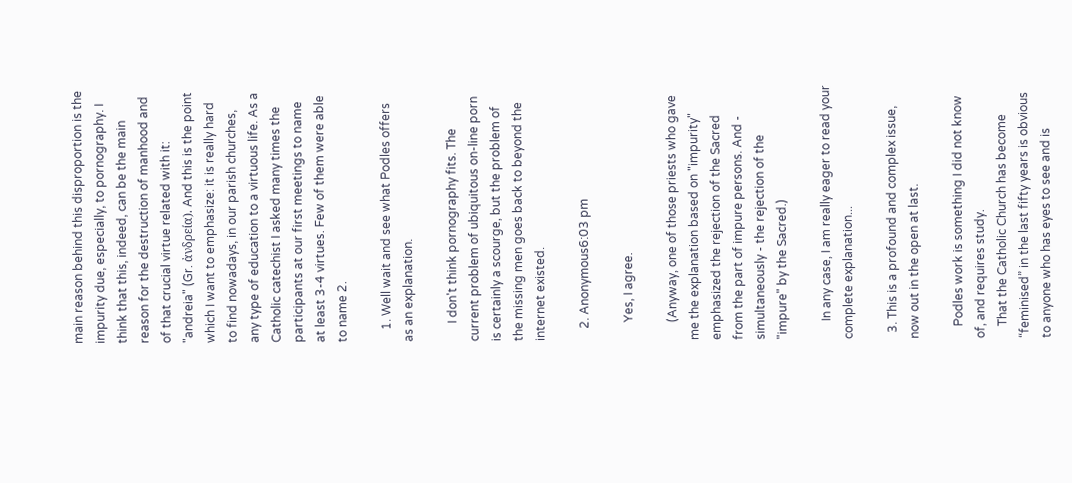main reason behind this disproportion is the impurity due, especially, to pornography. I think that this, indeed, can be the main reason for the destruction of manhood and of that crucial virtue related with it: "andreia" (Gr. ἀνδρεία). And this is the point which I want to emphasize: it is really hard to find nowadays, in our parish churches, any type of education to a virtuous life. As a Catholic catechist I asked many times the participants at our first meetings to name at least 3-4 virtues. Few of them were able to name 2.

    1. Well wait and see what Podles offers as an explanation.

      I don't think pornography fits. The current problem of ubiquitous on-line porn is certainly a scourge, but the problem of the missing men goes back to beyond the internet existed.

    2. Anonymous6:03 pm

      Yes, I agree.

      (Anyway, one of those priests who gave me the explanation based on "impurity" emphasized the rejection of the Sacred from the part of impure persons. And - simultaneously - the rejection of the "impure" by the Sacred.)

      In any case, I am really eager to read your complete explanation...

  3. This is a profound and complex issue, now out in the open at last.

    Podles work is something I did not know of, and requires study.
    That the Catholic Church has become “feminised” in the last fifty years is obvious to anyone who has eyes to see and is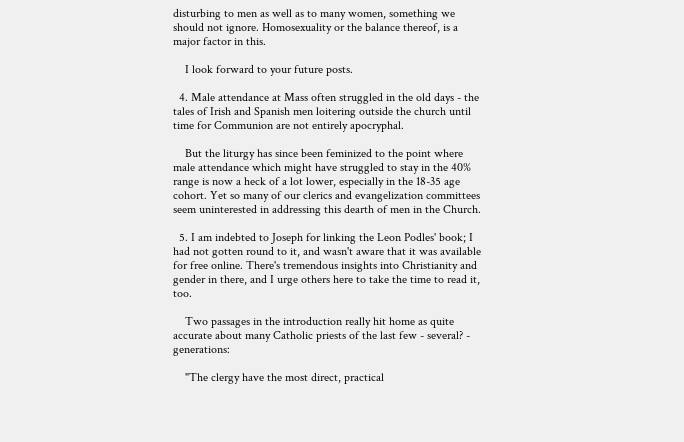disturbing to men as well as to many women, something we should not ignore. Homosexuality or the balance thereof, is a major factor in this.

    I look forward to your future posts.

  4. Male attendance at Mass often struggled in the old days - the tales of Irish and Spanish men loitering outside the church until time for Communion are not entirely apocryphal.

    But the liturgy has since been feminized to the point where male attendance which might have struggled to stay in the 40% range is now a heck of a lot lower, especially in the 18-35 age cohort. Yet so many of our clerics and evangelization committees seem uninterested in addressing this dearth of men in the Church.

  5. I am indebted to Joseph for linking the Leon Podles' book; I had not gotten round to it, and wasn't aware that it was available for free online. There's tremendous insights into Christianity and gender in there, and I urge others here to take the time to read it, too.

    Two passages in the introduction really hit home as quite accurate about many Catholic priests of the last few - several? - generations:

    "The clergy have the most direct, practical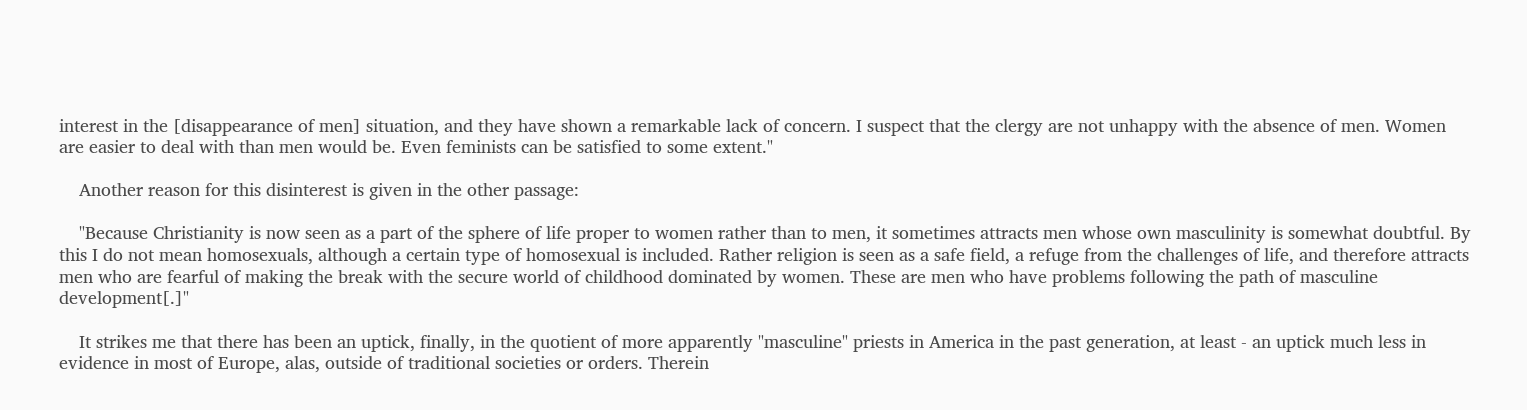interest in the [disappearance of men] situation, and they have shown a remarkable lack of concern. I suspect that the clergy are not unhappy with the absence of men. Women are easier to deal with than men would be. Even feminists can be satisfied to some extent."

    Another reason for this disinterest is given in the other passage:

    "Because Christianity is now seen as a part of the sphere of life proper to women rather than to men, it sometimes attracts men whose own masculinity is somewhat doubtful. By this I do not mean homosexuals, although a certain type of homosexual is included. Rather religion is seen as a safe field, a refuge from the challenges of life, and therefore attracts men who are fearful of making the break with the secure world of childhood dominated by women. These are men who have problems following the path of masculine development[.]"

    It strikes me that there has been an uptick, finally, in the quotient of more apparently "masculine" priests in America in the past generation, at least - an uptick much less in evidence in most of Europe, alas, outside of traditional societies or orders. Therein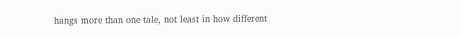hangs more than one tale, not least in how different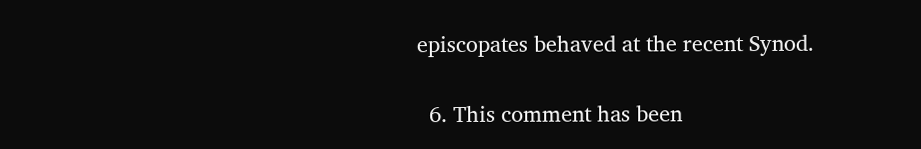episcopates behaved at the recent Synod.

  6. This comment has been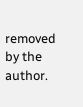removed by the author.